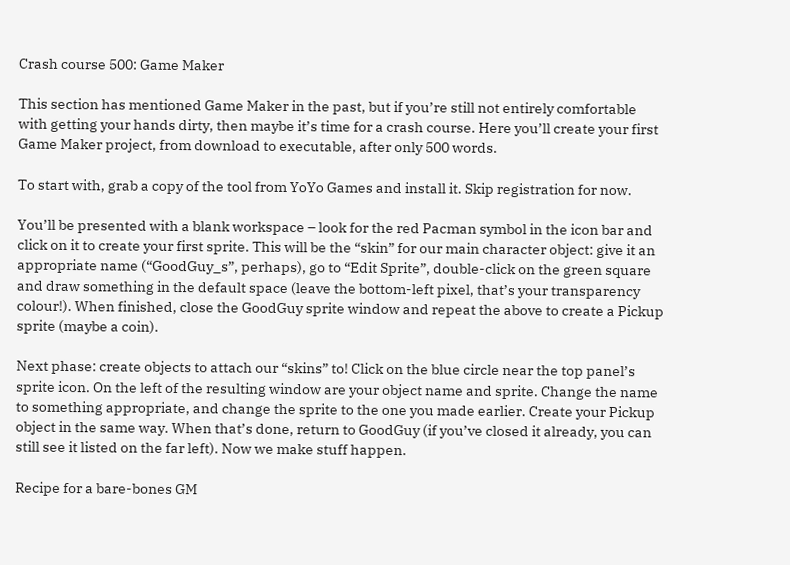Crash course 500: Game Maker

This section has mentioned Game Maker in the past, but if you’re still not entirely comfortable with getting your hands dirty, then maybe it’s time for a crash course. Here you’ll create your first Game Maker project, from download to executable, after only 500 words.

To start with, grab a copy of the tool from YoYo Games and install it. Skip registration for now.

You’ll be presented with a blank workspace – look for the red Pacman symbol in the icon bar and click on it to create your first sprite. This will be the “skin” for our main character object: give it an appropriate name (“GoodGuy_s”, perhaps), go to “Edit Sprite”, double-click on the green square and draw something in the default space (leave the bottom-left pixel, that’s your transparency colour!). When finished, close the GoodGuy sprite window and repeat the above to create a Pickup sprite (maybe a coin).

Next phase: create objects to attach our “skins” to! Click on the blue circle near the top panel’s sprite icon. On the left of the resulting window are your object name and sprite. Change the name to something appropriate, and change the sprite to the one you made earlier. Create your Pickup object in the same way. When that’s done, return to GoodGuy (if you’ve closed it already, you can still see it listed on the far left). Now we make stuff happen.

Recipe for a bare-bones GM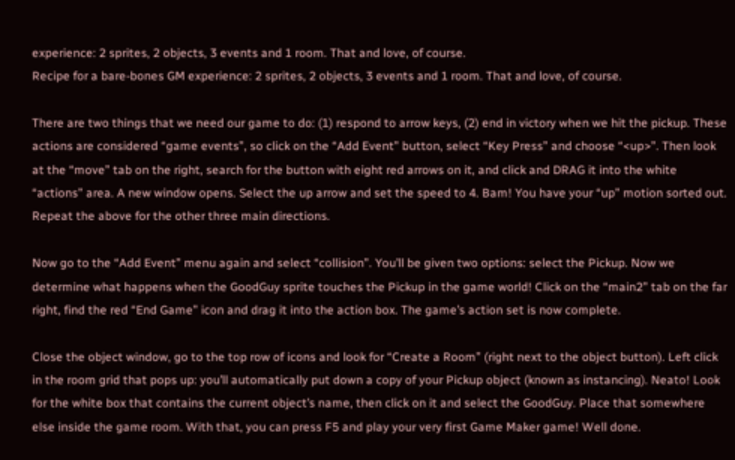experience: 2 sprites, 2 objects, 3 events and 1 room. That and love, of course.
Recipe for a bare-bones GM experience: 2 sprites, 2 objects, 3 events and 1 room. That and love, of course.

There are two things that we need our game to do: (1) respond to arrow keys, (2) end in victory when we hit the pickup. These actions are considered “game events”, so click on the “Add Event” button, select “Key Press” and choose “<up>”. Then look at the “move” tab on the right, search for the button with eight red arrows on it, and click and DRAG it into the white “actions” area. A new window opens. Select the up arrow and set the speed to 4. Bam! You have your “up” motion sorted out. Repeat the above for the other three main directions.

Now go to the “Add Event” menu again and select “collision”. You’ll be given two options: select the Pickup. Now we determine what happens when the GoodGuy sprite touches the Pickup in the game world! Click on the “main2” tab on the far right, find the red “End Game” icon and drag it into the action box. The game’s action set is now complete.

Close the object window, go to the top row of icons and look for “Create a Room” (right next to the object button). Left click in the room grid that pops up: you’ll automatically put down a copy of your Pickup object (known as instancing). Neato! Look for the white box that contains the current object’s name, then click on it and select the GoodGuy. Place that somewhere else inside the game room. With that, you can press F5 and play your very first Game Maker game! Well done.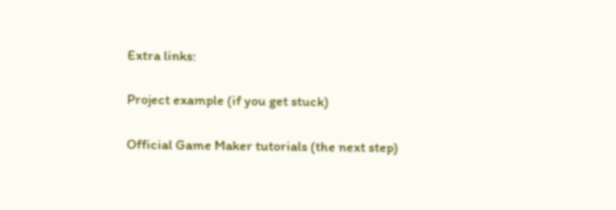Extra links:

Project example (if you get stuck)

Official Game Maker tutorials (the next step)